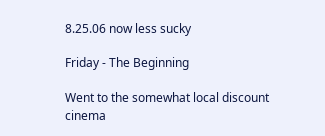8.25.06 now less sucky

Friday - The Beginning

Went to the somewhat local discount cinema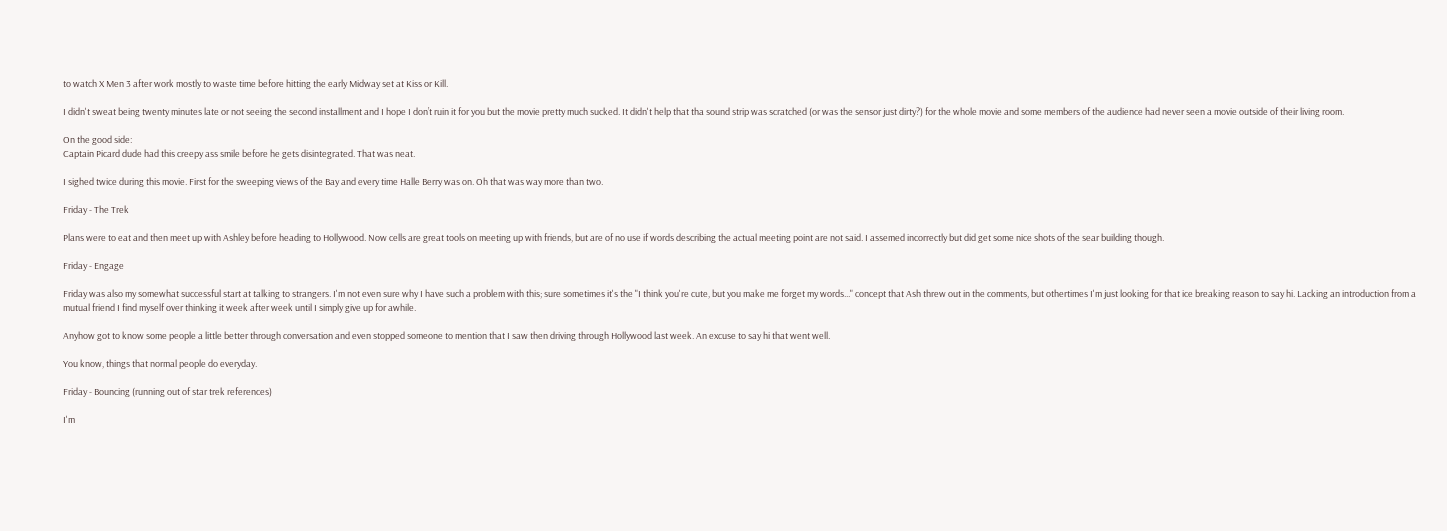to watch X Men 3 after work mostly to waste time before hitting the early Midway set at Kiss or Kill.

I didn't sweat being twenty minutes late or not seeing the second installment and I hope I don’t ruin it for you but the movie pretty much sucked. It didn't help that tha sound strip was scratched (or was the sensor just dirty?) for the whole movie and some members of the audience had never seen a movie outside of their living room.

On the good side:
Captain Picard dude had this creepy ass smile before he gets disintegrated. That was neat.

I sighed twice during this movie. First for the sweeping views of the Bay and every time Halle Berry was on. Oh that was way more than two.

Friday - The Trek

Plans were to eat and then meet up with Ashley before heading to Hollywood. Now cells are great tools on meeting up with friends, but are of no use if words describing the actual meeting point are not said. I assemed incorrectly but did get some nice shots of the sear building though.

Friday - Engage

Friday was also my somewhat successful start at talking to strangers. I'm not even sure why I have such a problem with this; sure sometimes it's the "I think you're cute, but you make me forget my words..." concept that Ash threw out in the comments, but othertimes I'm just looking for that ice breaking reason to say hi. Lacking an introduction from a mutual friend I find myself over thinking it week after week until I simply give up for awhile.

Anyhow got to know some people a little better through conversation and even stopped someone to mention that I saw then driving through Hollywood last week. An excuse to say hi that went well.

You know, things that normal people do everyday.

Friday - Bouncing (running out of star trek references)

I'm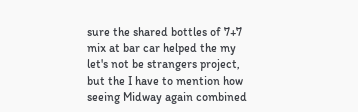sure the shared bottles of 7+7 mix at bar car helped the my let's not be strangers project, but the I have to mention how seeing Midway again combined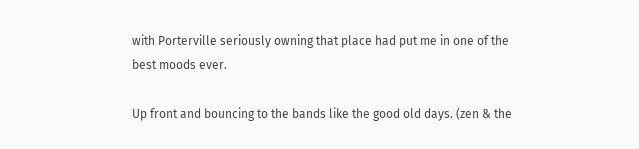with Porterville seriously owning that place had put me in one of the best moods ever.

Up front and bouncing to the bands like the good old days. (zen & the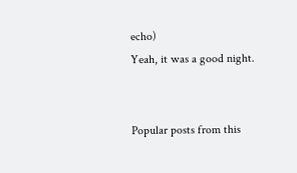echo)
Yeah, it was a good night.


Popular posts from this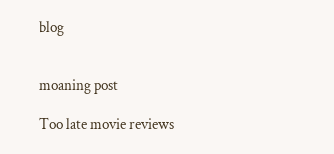blog


moaning post

Too late movie reviews